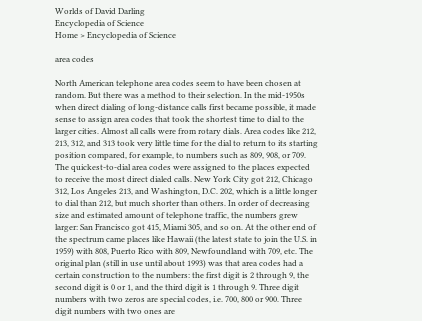Worlds of David Darling
Encyclopedia of Science
Home > Encyclopedia of Science

area codes

North American telephone area codes seem to have been chosen at random. But there was a method to their selection. In the mid-1950s when direct dialing of long-distance calls first became possible, it made sense to assign area codes that took the shortest time to dial to the larger cities. Almost all calls were from rotary dials. Area codes like 212, 213, 312, and 313 took very little time for the dial to return to its starting position compared, for example, to numbers such as 809, 908, or 709. The quickest-to-dial area codes were assigned to the places expected to receive the most direct dialed calls. New York City got 212, Chicago 312, Los Angeles 213, and Washington, D.C. 202, which is a little longer to dial than 212, but much shorter than others. In order of decreasing size and estimated amount of telephone traffic, the numbers grew larger: San Francisco got 415, Miami 305, and so on. At the other end of the spectrum came places like Hawaii (the latest state to join the U.S. in 1959) with 808, Puerto Rico with 809, Newfoundland with 709, etc. The original plan (still in use until about 1993) was that area codes had a certain construction to the numbers: the first digit is 2 through 9, the second digit is 0 or 1, and the third digit is 1 through 9. Three digit numbers with two zeros are special codes, i.e. 700, 800 or 900. Three digit numbers with two ones are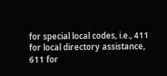for special local codes, i.e., 411 for local directory assistance, 611 for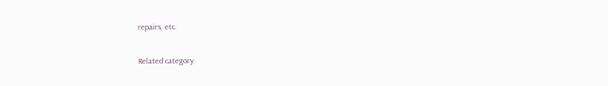repairs, etc.

Related category